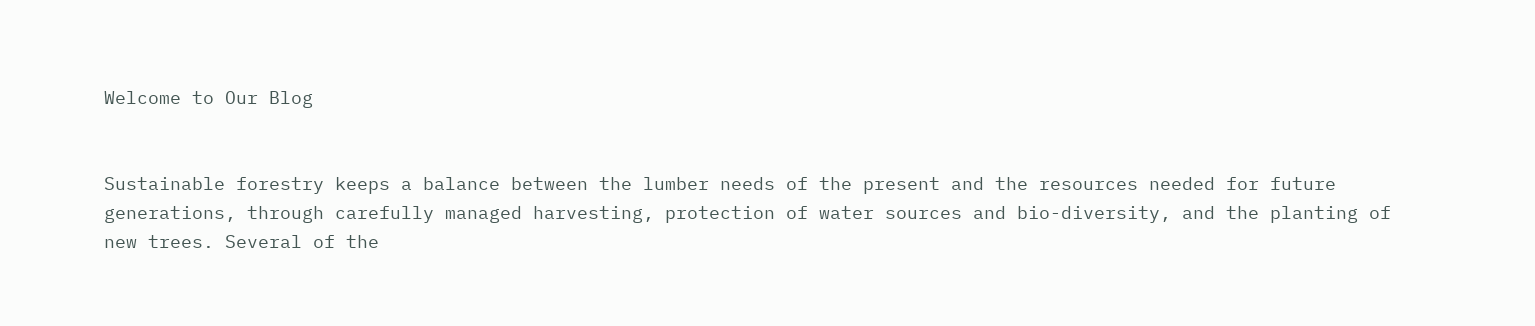Welcome to Our Blog


Sustainable forestry keeps a balance between the lumber needs of the present and the resources needed for future generations, through carefully managed harvesting, protection of water sources and bio-diversity, and the planting of new trees. Several of the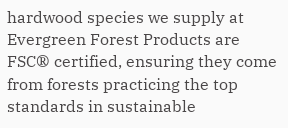hardwood species we supply at Evergreen Forest Products are FSC® certified, ensuring they come from forests practicing the top standards in sustainable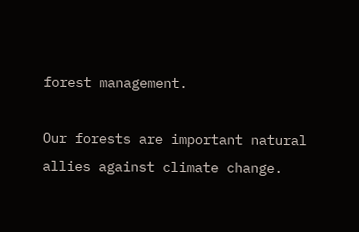forest management.

Our forests are important natural allies against climate change.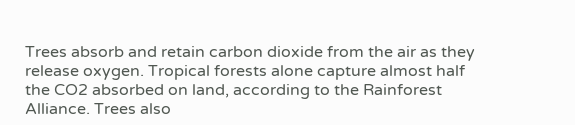Trees absorb and retain carbon dioxide from the air as they release oxygen. Tropical forests alone capture almost half the CO2 absorbed on land, according to the Rainforest Alliance. Trees also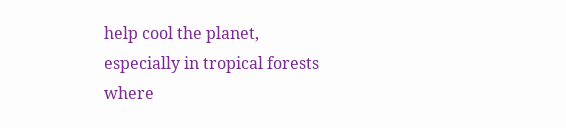help cool the planet, especially in tropical forests where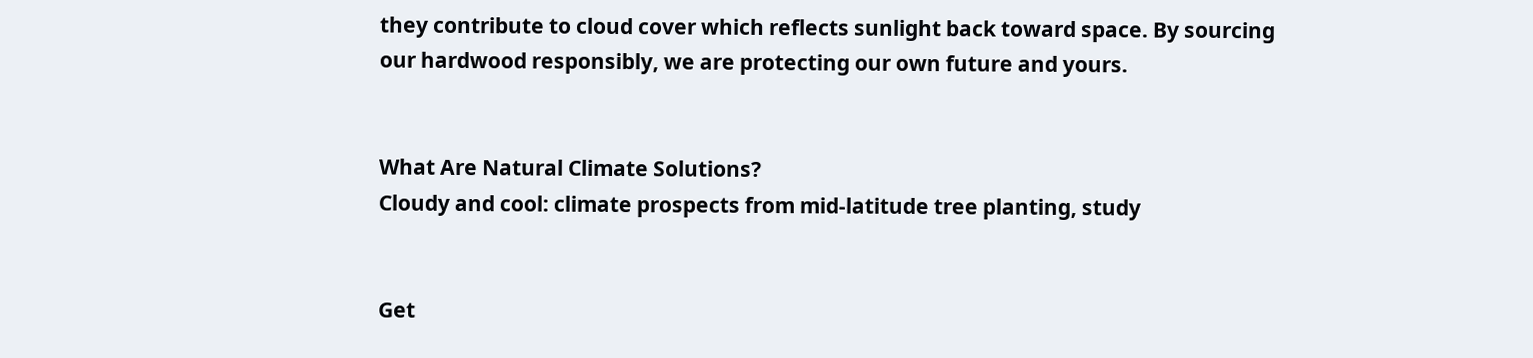they contribute to cloud cover which reflects sunlight back toward space. By sourcing our hardwood responsibly, we are protecting our own future and yours.


What Are Natural Climate Solutions?
Cloudy and cool: climate prospects from mid-latitude tree planting, study


Get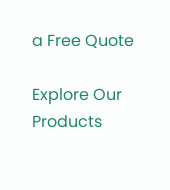a Free Quote

Explore Our Products